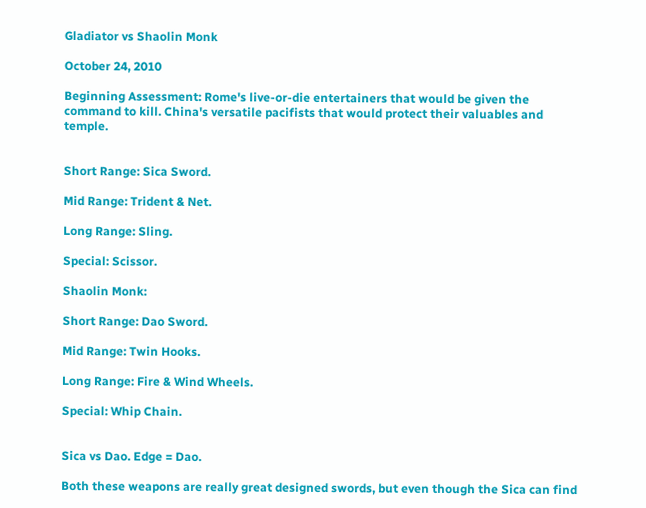Gladiator vs Shaolin Monk

October 24, 2010

Beginning Assessment: Rome's live-or-die entertainers that would be given the command to kill. China's versatile pacifists that would protect their valuables and temple.


Short Range: Sica Sword.

Mid Range: Trident & Net.

Long Range: Sling.

Special: Scissor.

Shaolin Monk:

Short Range: Dao Sword.

Mid Range: Twin Hooks.

Long Range: Fire & Wind Wheels.

Special: Whip Chain.


Sica vs Dao. Edge = Dao.

Both these weapons are really great designed swords, but even though the Sica can find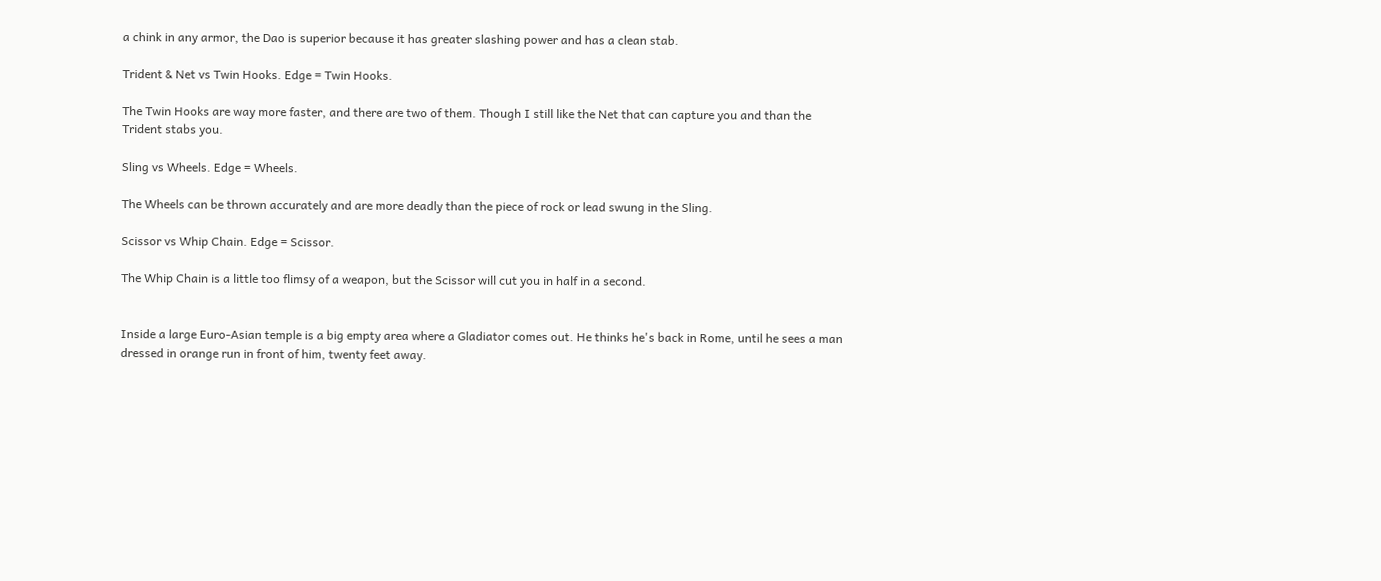a chink in any armor, the Dao is superior because it has greater slashing power and has a clean stab.

Trident & Net vs Twin Hooks. Edge = Twin Hooks.

The Twin Hooks are way more faster, and there are two of them. Though I still like the Net that can capture you and than the Trident stabs you.

Sling vs Wheels. Edge = Wheels.

The Wheels can be thrown accurately and are more deadly than the piece of rock or lead swung in the Sling.

Scissor vs Whip Chain. Edge = Scissor.

The Whip Chain is a little too flimsy of a weapon, but the Scissor will cut you in half in a second.


Inside a large Euro-Asian temple is a big empty area where a Gladiator comes out. He thinks he's back in Rome, until he sees a man dressed in orange run in front of him, twenty feet away.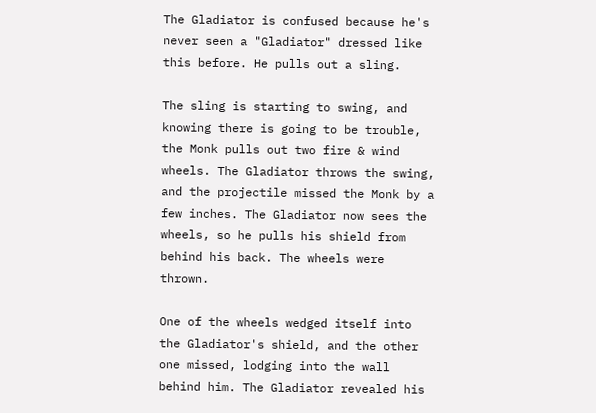The Gladiator is confused because he's never seen a "Gladiator" dressed like this before. He pulls out a sling.

The sling is starting to swing, and knowing there is going to be trouble, the Monk pulls out two fire & wind wheels. The Gladiator throws the swing, and the projectile missed the Monk by a few inches. The Gladiator now sees the wheels, so he pulls his shield from behind his back. The wheels were thrown.

One of the wheels wedged itself into the Gladiator's shield, and the other one missed, lodging into the wall behind him. The Gladiator revealed his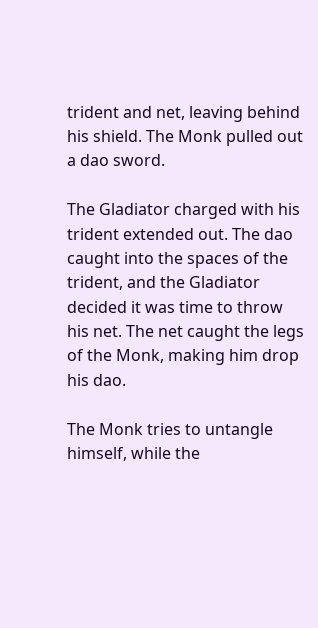trident and net, leaving behind his shield. The Monk pulled out a dao sword.

The Gladiator charged with his trident extended out. The dao caught into the spaces of the trident, and the Gladiator decided it was time to throw his net. The net caught the legs of the Monk, making him drop his dao.

The Monk tries to untangle himself, while the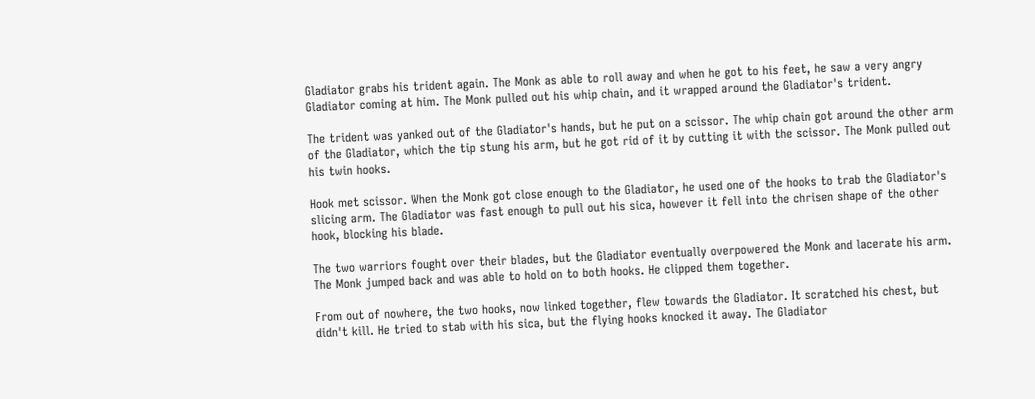Gladiator grabs his trident again. The Monk as able to roll away and when he got to his feet, he saw a very angry Gladiator coming at him. The Monk pulled out his whip chain, and it wrapped around the Gladiator's trident.

The trident was yanked out of the Gladiator's hands, but he put on a scissor. The whip chain got around the other arm of the Gladiator, which the tip stung his arm, but he got rid of it by cutting it with the scissor. The Monk pulled out his twin hooks.

Hook met scissor. When the Monk got close enough to the Gladiator, he used one of the hooks to trab the Gladiator's slicing arm. The Gladiator was fast enough to pull out his sica, however it fell into the chrisen shape of the other hook, blocking his blade.

The two warriors fought over their blades, but the Gladiator eventually overpowered the Monk and lacerate his arm. The Monk jumped back and was able to hold on to both hooks. He clipped them together.

From out of nowhere, the two hooks, now linked together, flew towards the Gladiator. It scratched his chest, but didn't kill. He tried to stab with his sica, but the flying hooks knocked it away. The Gladiator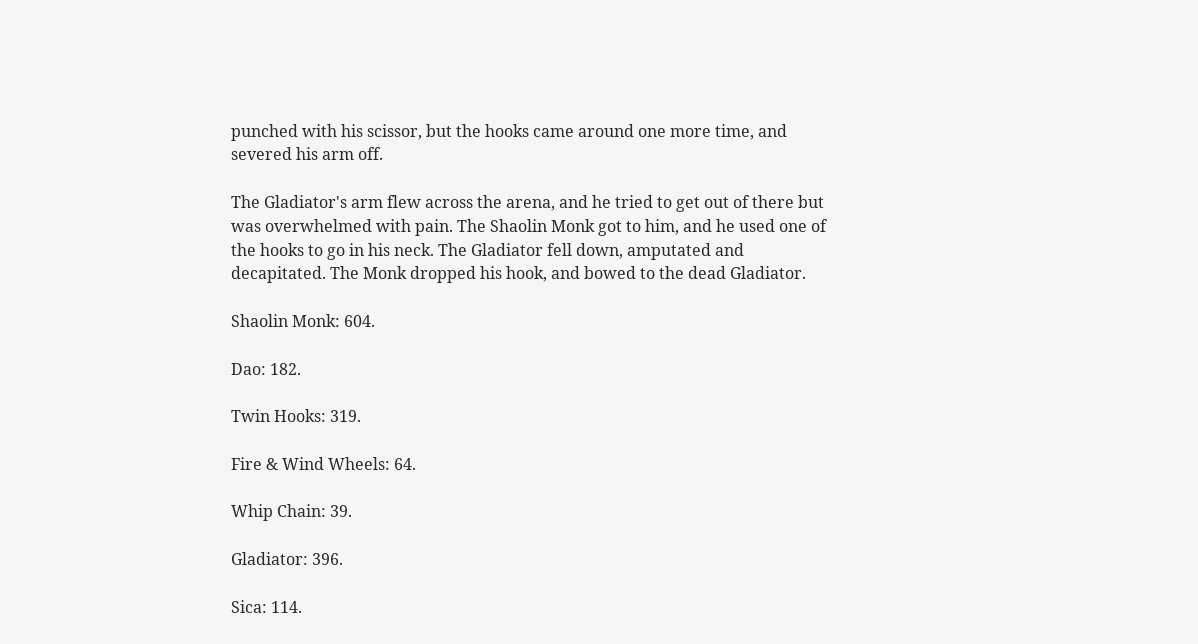punched with his scissor, but the hooks came around one more time, and severed his arm off.

The Gladiator's arm flew across the arena, and he tried to get out of there but was overwhelmed with pain. The Shaolin Monk got to him, and he used one of the hooks to go in his neck. The Gladiator fell down, amputated and decapitated. The Monk dropped his hook, and bowed to the dead Gladiator.

Shaolin Monk: 604.

Dao: 182.

Twin Hooks: 319.

Fire & Wind Wheels: 64.

Whip Chain: 39.

Gladiator: 396.

Sica: 114.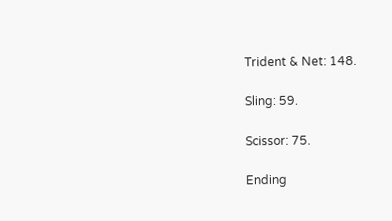Trident & Net: 148.

Sling: 59.

Scissor: 75.

Ending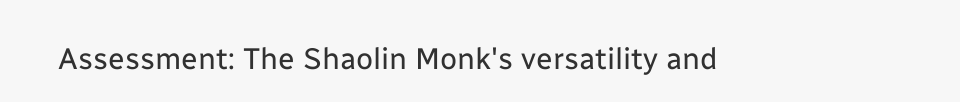Assessment: The Shaolin Monk's versatility and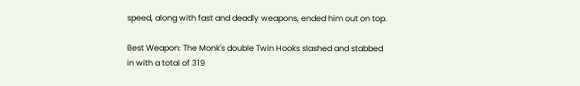speed, along with fast and deadly weapons, ended him out on top.

Best Weapon: The Monk's double Twin Hooks slashed and stabbed in with a total of 319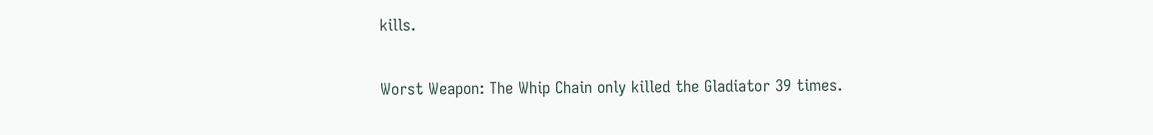kills.

Worst Weapon: The Whip Chain only killed the Gladiator 39 times.